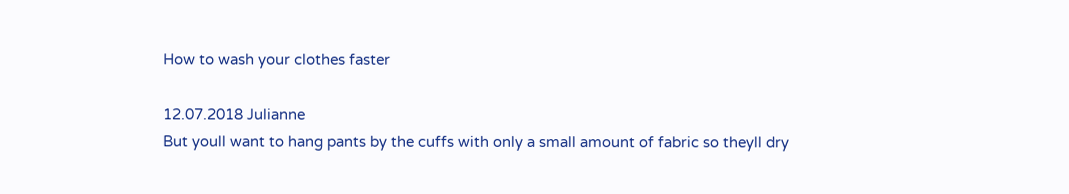How to wash your clothes faster

12.07.2018 Julianne
But youll want to hang pants by the cuffs with only a small amount of fabric so theyll dry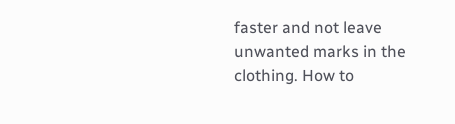faster and not leave unwanted marks in the clothing. How to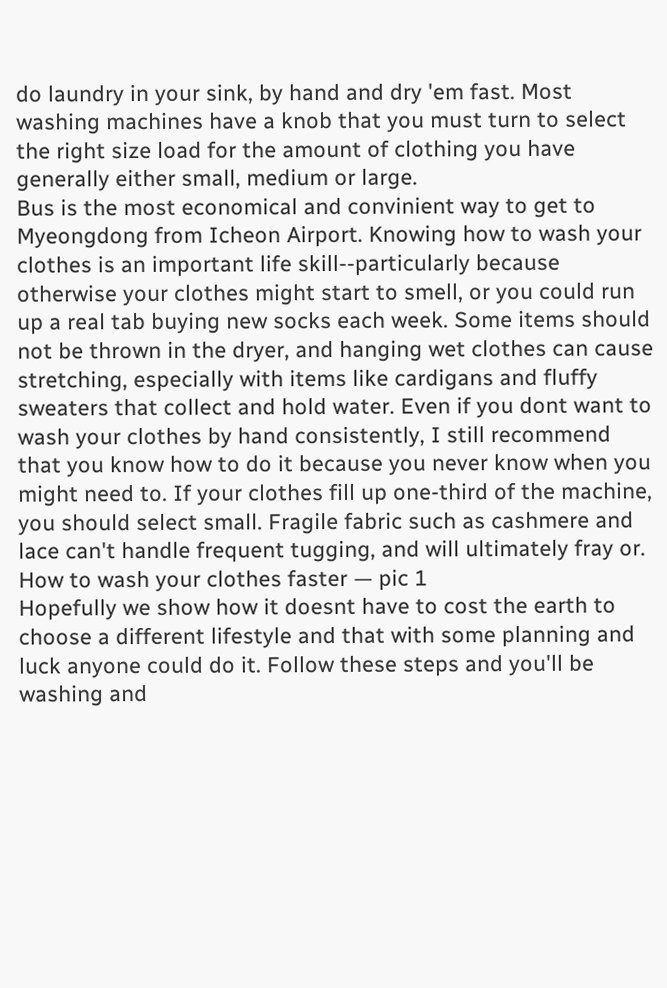do laundry in your sink, by hand and dry 'em fast. Most washing machines have a knob that you must turn to select the right size load for the amount of clothing you have generally either small, medium or large.
Bus is the most economical and convinient way to get to Myeongdong from Icheon Airport. Knowing how to wash your clothes is an important life skill--particularly because otherwise your clothes might start to smell, or you could run up a real tab buying new socks each week. Some items should not be thrown in the dryer, and hanging wet clothes can cause stretching, especially with items like cardigans and fluffy sweaters that collect and hold water. Even if you dont want to wash your clothes by hand consistently, I still recommend that you know how to do it because you never know when you might need to. If your clothes fill up one-third of the machine, you should select small. Fragile fabric such as cashmere and lace can't handle frequent tugging, and will ultimately fray or.
How to wash your clothes faster — pic 1
Hopefully we show how it doesnt have to cost the earth to choose a different lifestyle and that with some planning and luck anyone could do it. Follow these steps and you'll be washing and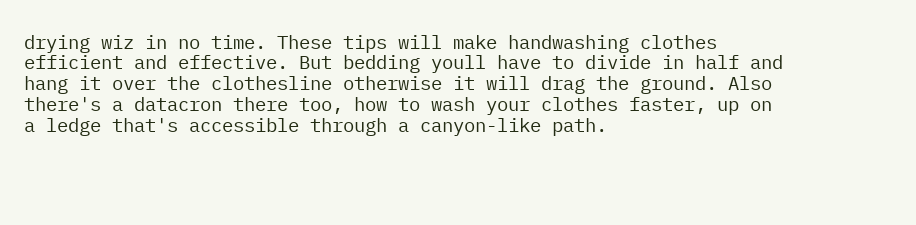drying wiz in no time. These tips will make handwashing clothes efficient and effective. But bedding youll have to divide in half and hang it over the clothesline otherwise it will drag the ground. Also there's a datacron there too, how to wash your clothes faster, up on a ledge that's accessible through a canyon-like path.